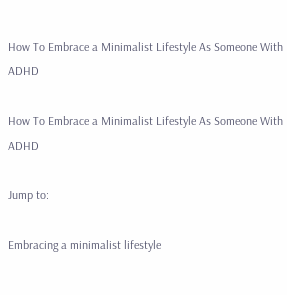How To Embrace a Minimalist Lifestyle As Someone With ADHD

How To Embrace a Minimalist Lifestyle As Someone With ADHD

Jump to:

Embracing a minimalist lifestyle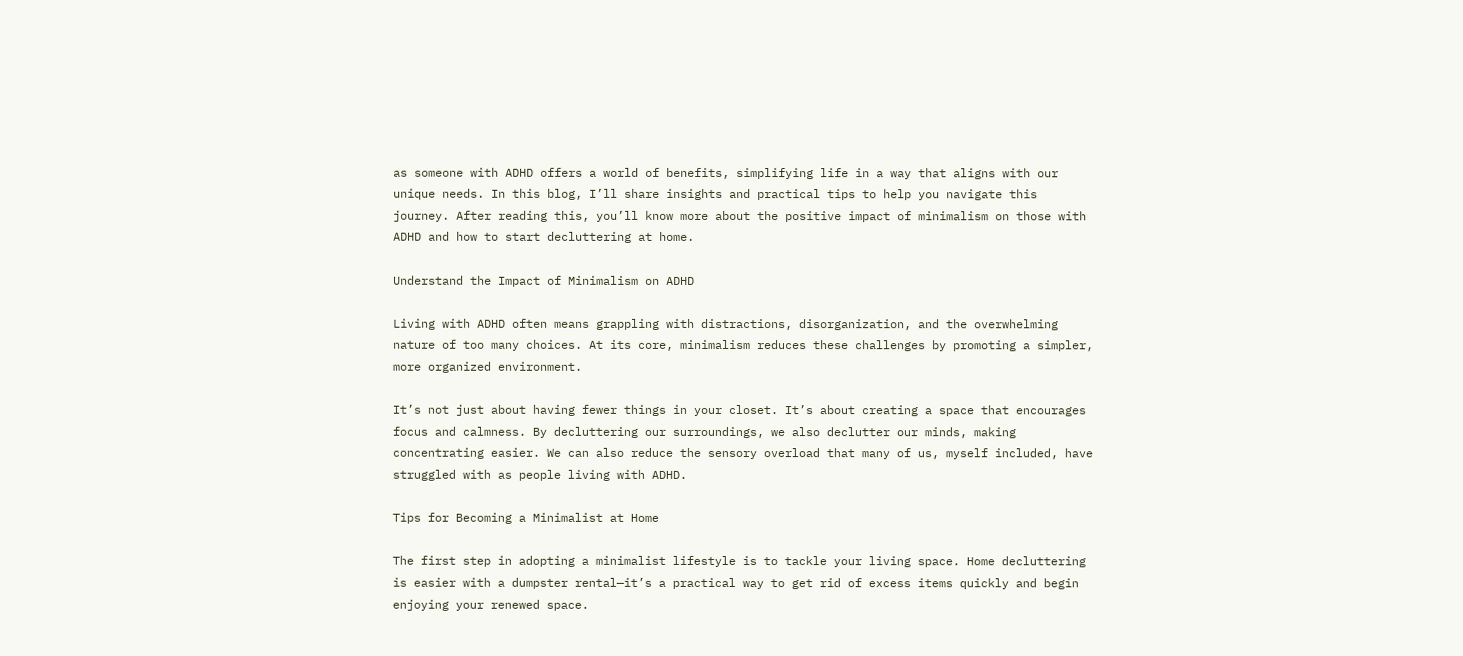as someone with ADHD offers a world of benefits, simplifying life in a way that aligns with our unique needs. In this blog, I’ll share insights and practical tips to help you navigate this journey. After reading this, you’ll know more about the positive impact of minimalism on those with ADHD and how to start decluttering at home.

Understand the Impact of Minimalism on ADHD

Living with ADHD often means grappling with distractions, disorganization, and the overwhelming nature of too many choices. At its core, minimalism reduces these challenges by promoting a simpler, more organized environment.

It’s not just about having fewer things in your closet. It’s about creating a space that encourages focus and calmness. By decluttering our surroundings, we also declutter our minds, making concentrating easier. We can also reduce the sensory overload that many of us, myself included, have struggled with as people living with ADHD.

Tips for Becoming a Minimalist at Home

The first step in adopting a minimalist lifestyle is to tackle your living space. Home decluttering is easier with a dumpster rental—it’s a practical way to get rid of excess items quickly and begin enjoying your renewed space.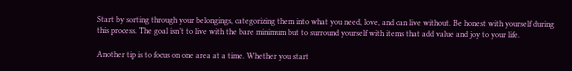Start by sorting through your belongings, categorizing them into what you need, love, and can live without. Be honest with yourself during this process. The goal isn’t to live with the bare minimum but to surround yourself with items that add value and joy to your life.

Another tip is to focus on one area at a time. Whether you start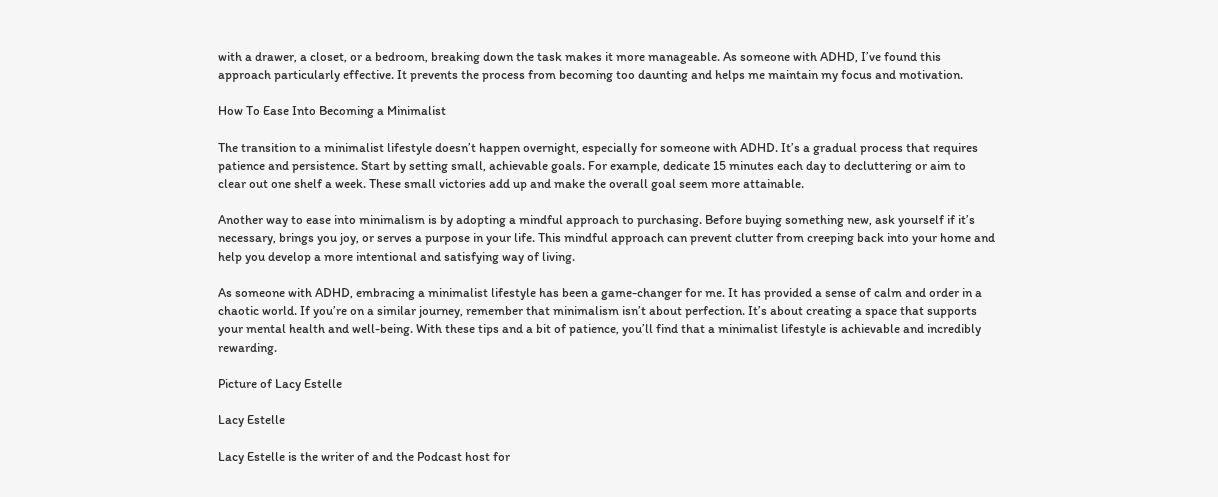with a drawer, a closet, or a bedroom, breaking down the task makes it more manageable. As someone with ADHD, I’ve found this approach particularly effective. It prevents the process from becoming too daunting and helps me maintain my focus and motivation.

How To Ease Into Becoming a Minimalist

The transition to a minimalist lifestyle doesn’t happen overnight, especially for someone with ADHD. It’s a gradual process that requires patience and persistence. Start by setting small, achievable goals. For example, dedicate 15 minutes each day to decluttering or aim to clear out one shelf a week. These small victories add up and make the overall goal seem more attainable.

Another way to ease into minimalism is by adopting a mindful approach to purchasing. Before buying something new, ask yourself if it’s necessary, brings you joy, or serves a purpose in your life. This mindful approach can prevent clutter from creeping back into your home and help you develop a more intentional and satisfying way of living.

As someone with ADHD, embracing a minimalist lifestyle has been a game-changer for me. It has provided a sense of calm and order in a chaotic world. If you’re on a similar journey, remember that minimalism isn’t about perfection. It’s about creating a space that supports your mental health and well-being. With these tips and a bit of patience, you’ll find that a minimalist lifestyle is achievable and incredibly rewarding.

Picture of Lacy Estelle

Lacy Estelle

Lacy Estelle is the writer of and the Podcast host for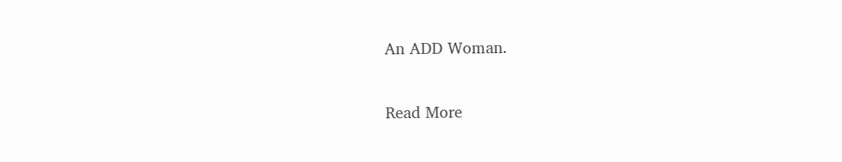An ADD Woman.

Read More